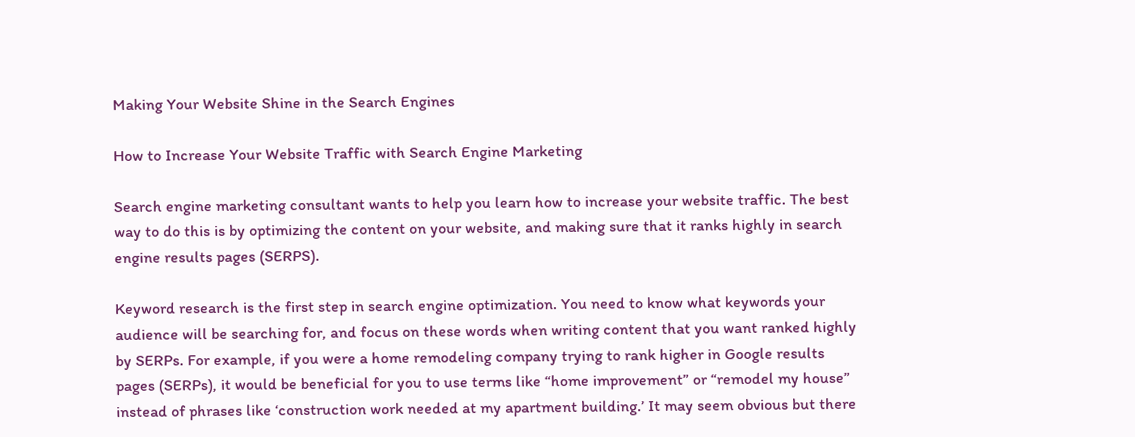Making Your Website Shine in the Search Engines

How to Increase Your Website Traffic with Search Engine Marketing

Search engine marketing consultant wants to help you learn how to increase your website traffic. The best way to do this is by optimizing the content on your website, and making sure that it ranks highly in search engine results pages (SERPS).

Keyword research is the first step in search engine optimization. You need to know what keywords your audience will be searching for, and focus on these words when writing content that you want ranked highly by SERPs. For example, if you were a home remodeling company trying to rank higher in Google results pages (SERPs), it would be beneficial for you to use terms like “home improvement” or “remodel my house” instead of phrases like ‘construction work needed at my apartment building.’ It may seem obvious but there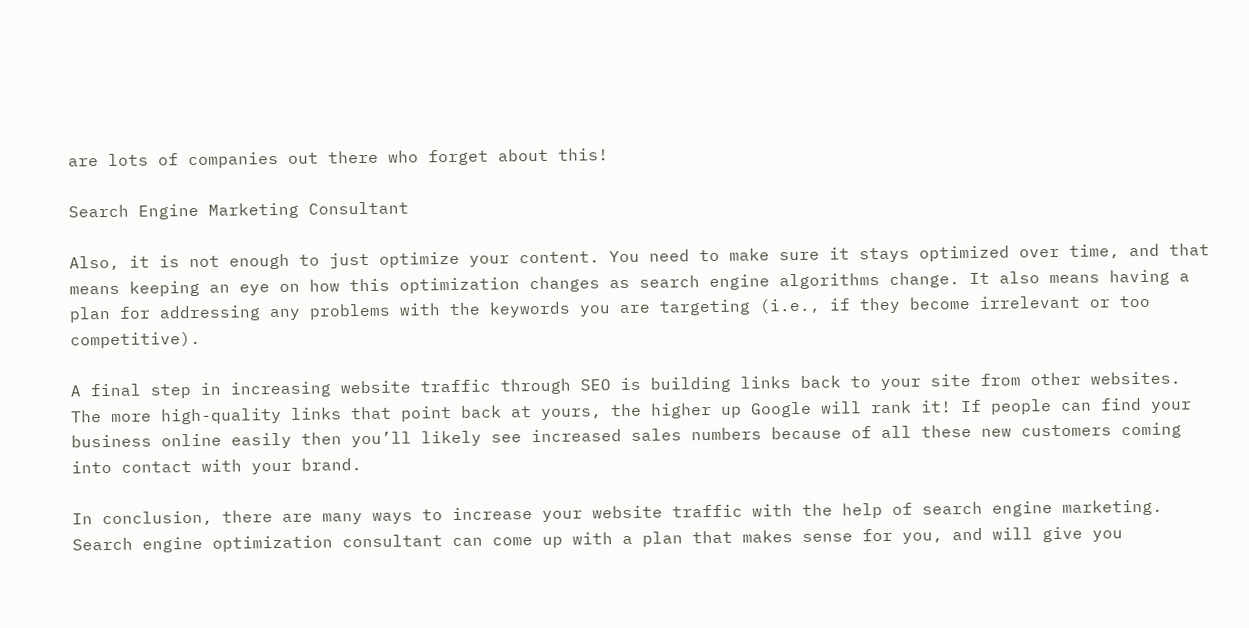are lots of companies out there who forget about this!

Search Engine Marketing Consultant

Also, it is not enough to just optimize your content. You need to make sure it stays optimized over time, and that means keeping an eye on how this optimization changes as search engine algorithms change. It also means having a plan for addressing any problems with the keywords you are targeting (i.e., if they become irrelevant or too competitive).

A final step in increasing website traffic through SEO is building links back to your site from other websites. The more high-quality links that point back at yours, the higher up Google will rank it! If people can find your business online easily then you’ll likely see increased sales numbers because of all these new customers coming into contact with your brand.

In conclusion, there are many ways to increase your website traffic with the help of search engine marketing. Search engine optimization consultant can come up with a plan that makes sense for you, and will give you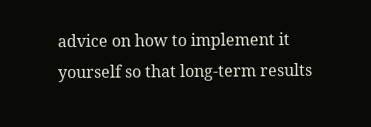advice on how to implement it yourself so that long-term results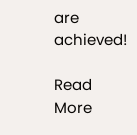are achieved!

Read More